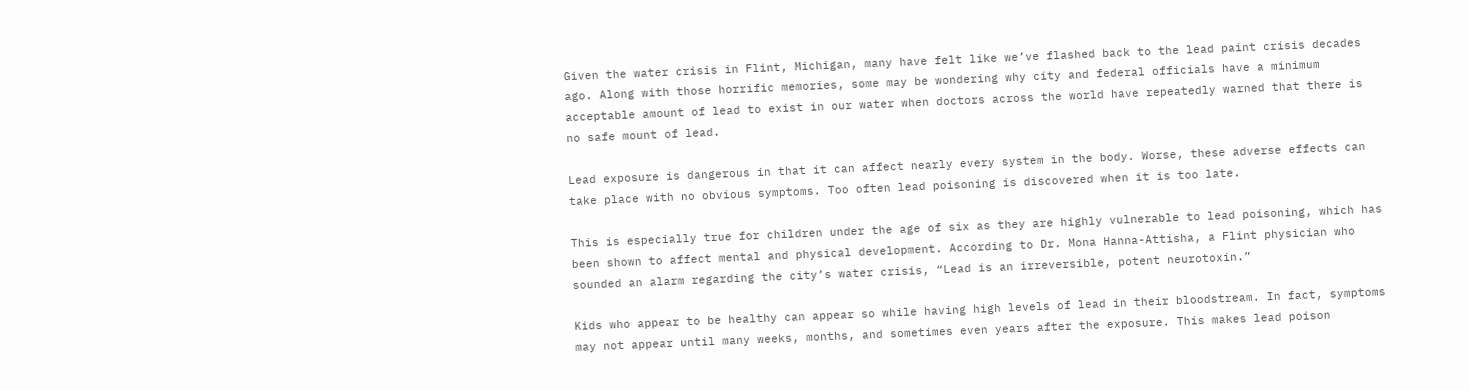Given the water crisis in Flint, Michigan, many have felt like we’ve flashed back to the lead paint crisis decades ago. Along with those horrific memories, some may be wondering why city and federal officials have a minimum acceptable amount of lead to exist in our water when doctors across the world have repeatedly warned that there is no safe mount of lead.

Lead exposure is dangerous in that it can affect nearly every system in the body. Worse, these adverse effects can take place with no obvious symptoms. Too often lead poisoning is discovered when it is too late.

This is especially true for children under the age of six as they are highly vulnerable to lead poisoning, which has been shown to affect mental and physical development. According to Dr. Mona Hanna-Attisha, a Flint physician who sounded an alarm regarding the city’s water crisis, “Lead is an irreversible, potent neurotoxin.”

Kids who appear to be healthy can appear so while having high levels of lead in their bloodstream. In fact, symptoms may not appear until many weeks, months, and sometimes even years after the exposure. This makes lead poison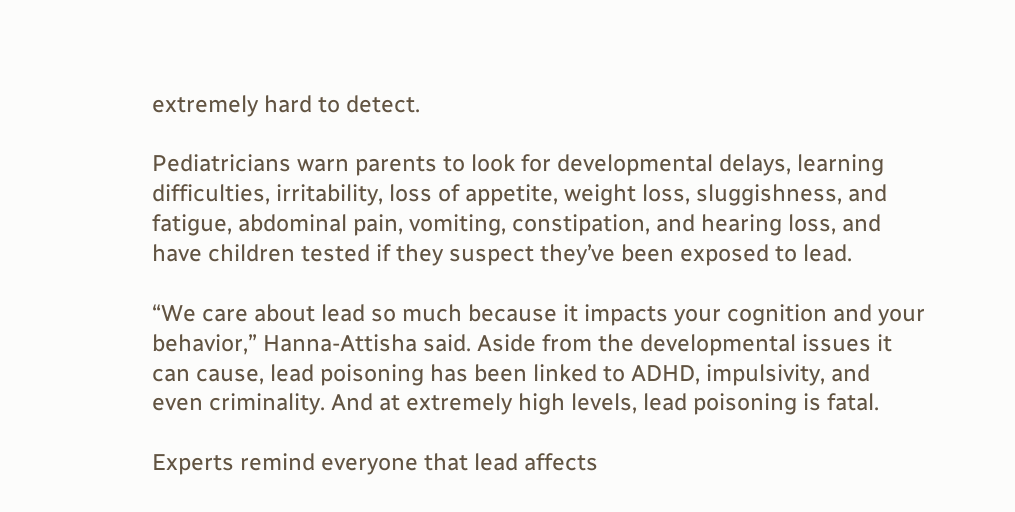extremely hard to detect.

Pediatricians warn parents to look for developmental delays, learning difficulties, irritability, loss of appetite, weight loss, sluggishness, and fatigue, abdominal pain, vomiting, constipation, and hearing loss, and have children tested if they suspect they’ve been exposed to lead.

“We care about lead so much because it impacts your cognition and your behavior,” Hanna-Attisha said. Aside from the developmental issues it can cause, lead poisoning has been linked to ADHD, impulsivity, and even criminality. And at extremely high levels, lead poisoning is fatal.

Experts remind everyone that lead affects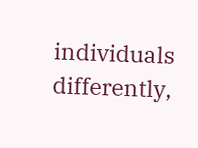individuals differently,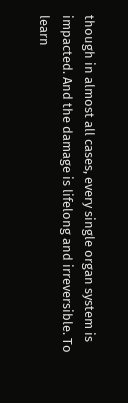though in almost all cases, every single organ system is impacted. And the damage is lifelong and irreversible. To learn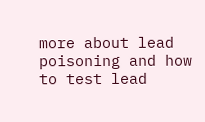more about lead poisoning and how to test lead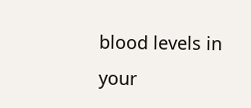blood levels in your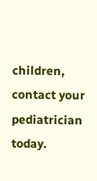children, contact your pediatrician today.